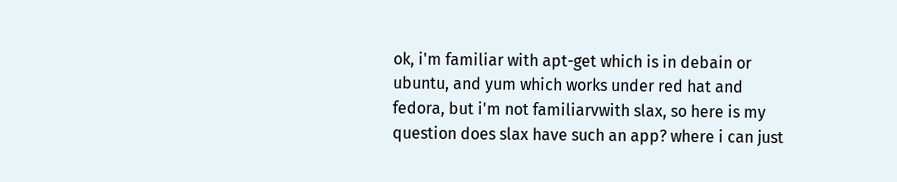ok, i'm familiar with apt-get which is in debain or ubuntu, and yum which works under red hat and fedora, but i'm not familiarvwith slax, so here is my question does slax have such an app? where i can just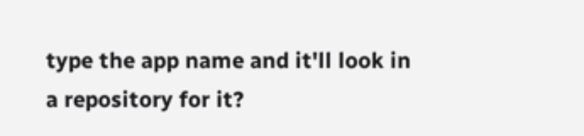type the app name and it'll look in a repository for it?